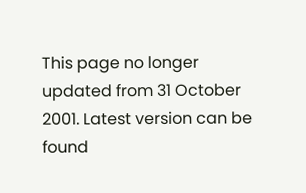This page no longer updated from 31 October 2001. Latest version can be found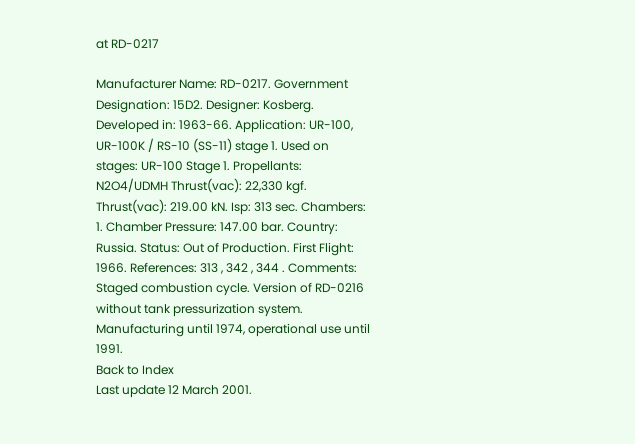at RD-0217

Manufacturer Name: RD-0217. Government Designation: 15D2. Designer: Kosberg. Developed in: 1963-66. Application: UR-100, UR-100K / RS-10 (SS-11) stage 1. Used on stages: UR-100 Stage 1. Propellants: N2O4/UDMH Thrust(vac): 22,330 kgf. Thrust(vac): 219.00 kN. Isp: 313 sec. Chambers: 1. Chamber Pressure: 147.00 bar. Country: Russia. Status: Out of Production. First Flight: 1966. References: 313 , 342 , 344 . Comments: Staged combustion cycle. Version of RD-0216 without tank pressurization system. Manufacturing until 1974, operational use until 1991.
Back to Index
Last update 12 March 2001.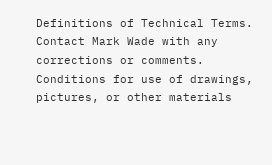Definitions of Technical Terms.
Contact Mark Wade with any corrections or comments.
Conditions for use of drawings, pictures, or other materials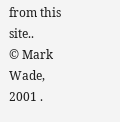from this site..
© Mark Wade, 2001 .